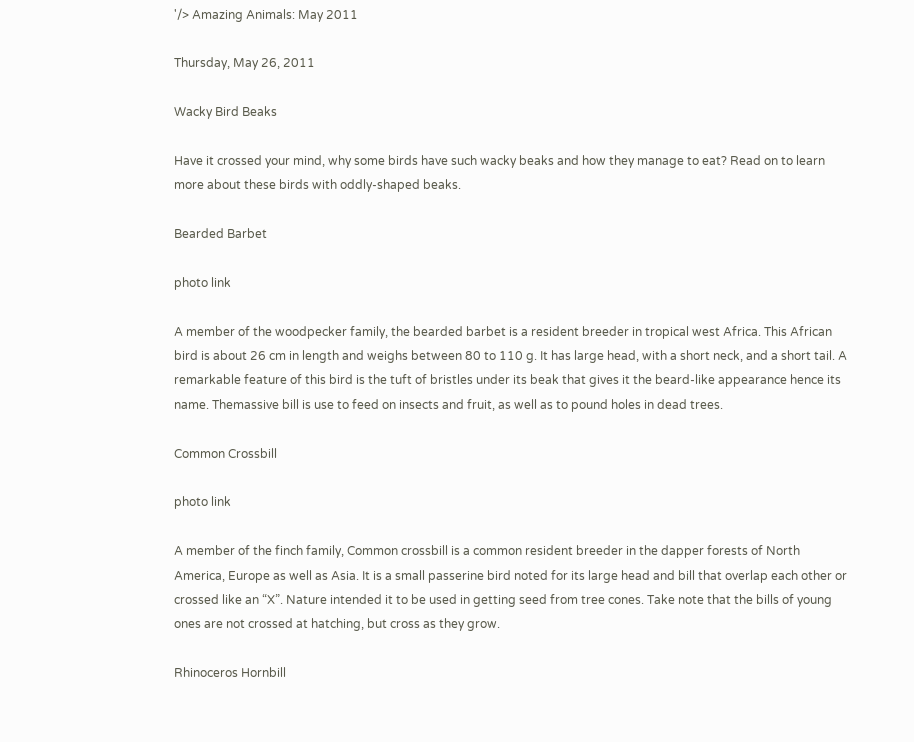'/> Amazing Animals: May 2011

Thursday, May 26, 2011

Wacky Bird Beaks

Have it crossed your mind, why some birds have such wacky beaks and how they manage to eat? Read on to learn more about these birds with oddly-shaped beaks.

Bearded Barbet

photo link

A member of the woodpecker family, the bearded barbet is a resident breeder in tropical west Africa. This African bird is about 26 cm in length and weighs between 80 to 110 g. It has large head, with a short neck, and a short tail. A remarkable feature of this bird is the tuft of bristles under its beak that gives it the beard-like appearance hence its name. Themassive bill is use to feed on insects and fruit, as well as to pound holes in dead trees.

Common Crossbill

photo link

A member of the finch family, Common crossbill is a common resident breeder in the dapper forests of North America, Europe as well as Asia. It is a small passerine bird noted for its large head and bill that overlap each other or crossed like an “X”. Nature intended it to be used in getting seed from tree cones. Take note that the bills of young ones are not crossed at hatching, but cross as they grow.

Rhinoceros Hornbill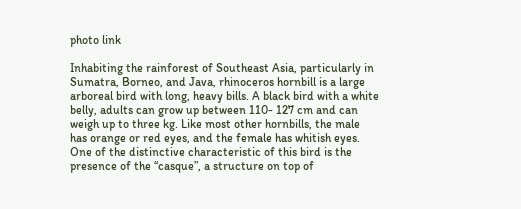photo link

Inhabiting the rainforest of Southeast Asia, particularly in Sumatra, Borneo, and Java, rhinoceros hornbill is a large arboreal bird with long, heavy bills. A black bird with a white belly, adults can grow up between 110- 127 cm and can weigh up to three kg. Like most other hornbills, the male has orange or red eyes, and the female has whitish eyes. One of the distinctive characteristic of this bird is the presence of the “casque”, a structure on top of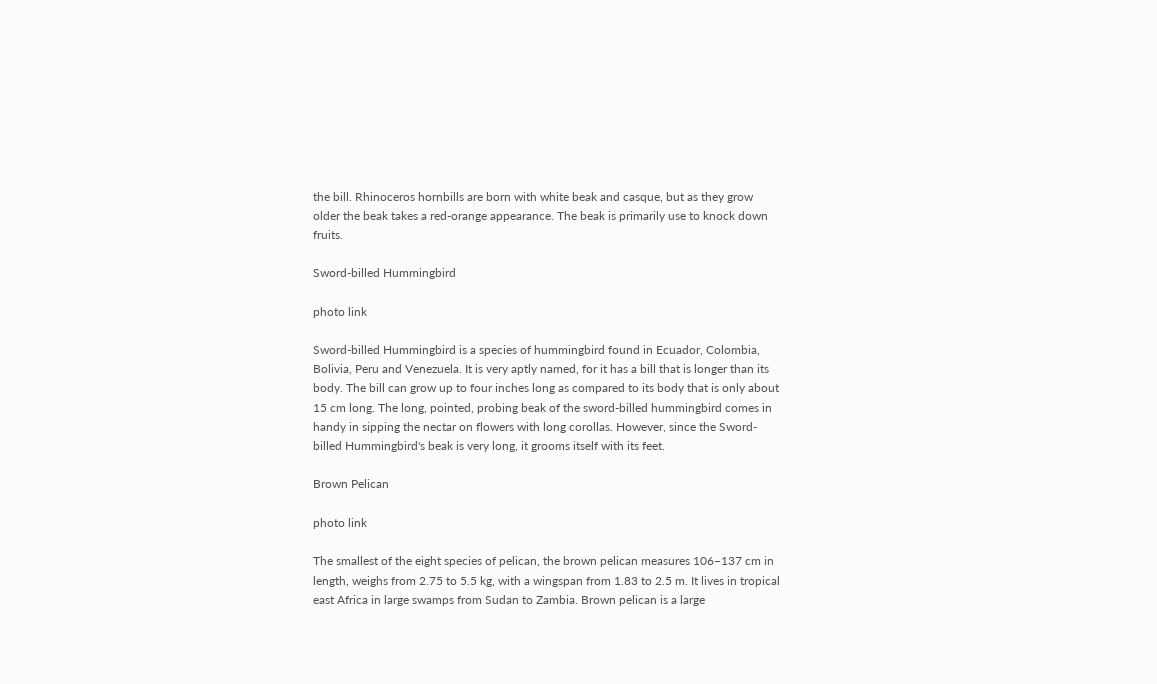the bill. Rhinoceros hornbills are born with white beak and casque, but as they grow older the beak takes a red-orange appearance. The beak is primarily use to knock down fruits.

Sword-billed Hummingbird

photo link

Sword-billed Hummingbird is a species of hummingbird found in Ecuador, Colombia, Bolivia, Peru and Venezuela. It is very aptly named, for it has a bill that is longer than its body. The bill can grow up to four inches long as compared to its body that is only about 15 cm long. The long, pointed, probing beak of the sword-billed hummingbird comes in handy in sipping the nectar on flowers with long corollas. However, since the Sword-billed Hummingbird's beak is very long, it grooms itself with its feet.

Brown Pelican

photo link

The smallest of the eight species of pelican, the brown pelican measures 106–137 cm in length, weighs from 2.75 to 5.5 kg, with a wingspan from 1.83 to 2.5 m. It lives in tropical east Africa in large swamps from Sudan to Zambia. Brown pelican is a large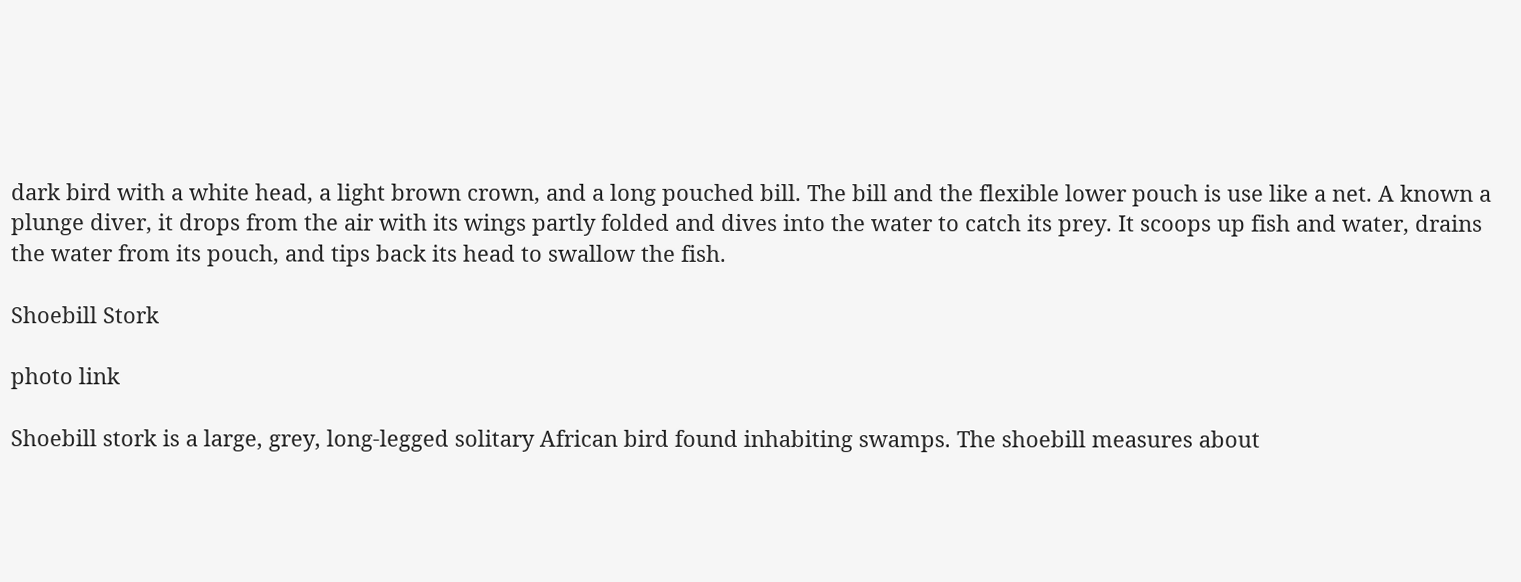dark bird with a white head, a light brown crown, and a long pouched bill. The bill and the flexible lower pouch is use like a net. A known a plunge diver, it drops from the air with its wings partly folded and dives into the water to catch its prey. It scoops up fish and water, drains the water from its pouch, and tips back its head to swallow the fish.

Shoebill Stork

photo link

Shoebill stork is a large, grey, long-legged solitary African bird found inhabiting swamps. The shoebill measures about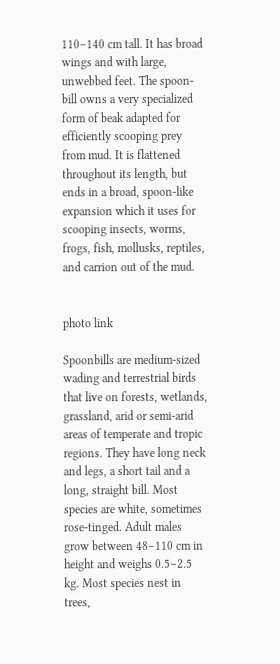110–140 cm tall. It has broad wings and with large, unwebbed feet. The spoon-bill owns a very specialized form of beak adapted for efficiently scooping prey from mud. It is flattened throughout its length, but ends in a broad, spoon-like expansion which it uses for scooping insects, worms, frogs, fish, mollusks, reptiles, and carrion out of the mud.


photo link

Spoonbills are medium-sized wading and terrestrial birds that live on forests, wetlands, grassland, arid or semi-arid areas of temperate and tropic regions. They have long neck and legs, a short tail and a long, straight bill. Most species are white, sometimes rose-tinged. Adult males grow between 48–110 cm in height and weighs 0.5–2.5 kg. Most species nest in trees,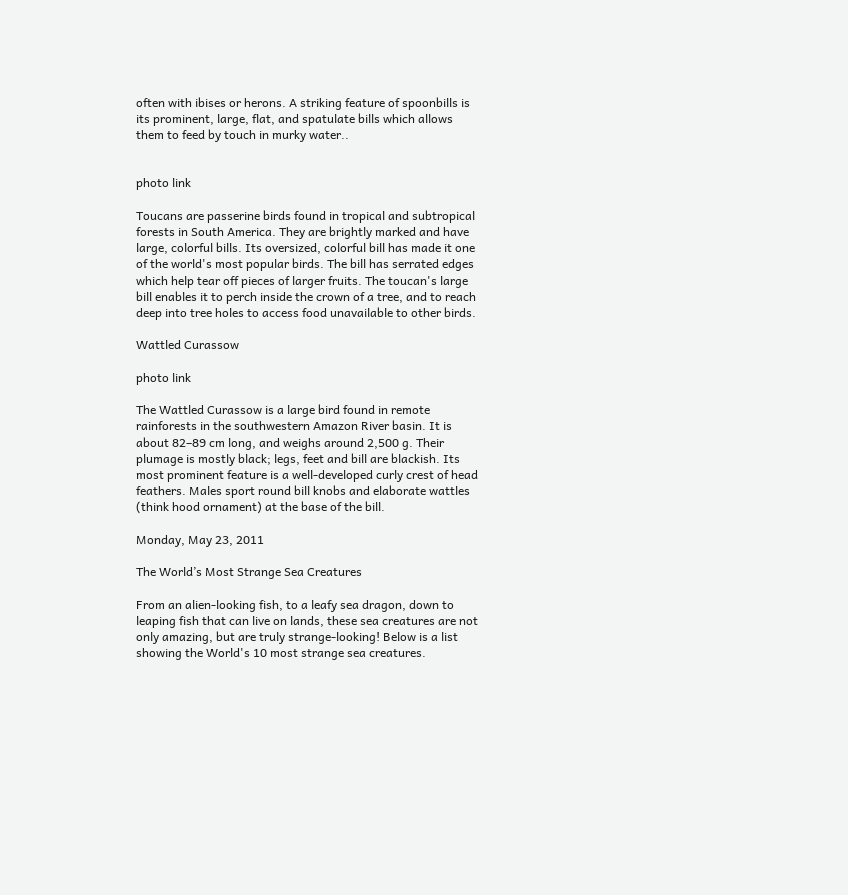often with ibises or herons. A striking feature of spoonbills is its prominent, large, flat, and spatulate bills which allows them to feed by touch in murky water..


photo link

Toucans are passerine birds found in tropical and subtropical forests in South America. They are brightly marked and have large, colorful bills. Its oversized, colorful bill has made it one of the world's most popular birds. The bill has serrated edges which help tear off pieces of larger fruits. The toucan's large bill enables it to perch inside the crown of a tree, and to reach deep into tree holes to access food unavailable to other birds.

Wattled Curassow

photo link

The Wattled Curassow is a large bird found in remote rainforests in the southwestern Amazon River basin. It is about 82–89 cm long, and weighs around 2,500 g. Their plumage is mostly black; legs, feet and bill are blackish. Its most prominent feature is a well-developed curly crest of head feathers. Males sport round bill knobs and elaborate wattles (think hood ornament) at the base of the bill.

Monday, May 23, 2011

The World’s Most Strange Sea Creatures

From an alien-looking fish, to a leafy sea dragon, down to leaping fish that can live on lands, these sea creatures are not only amazing, but are truly strange-looking! Below is a list showing the World's 10 most strange sea creatures.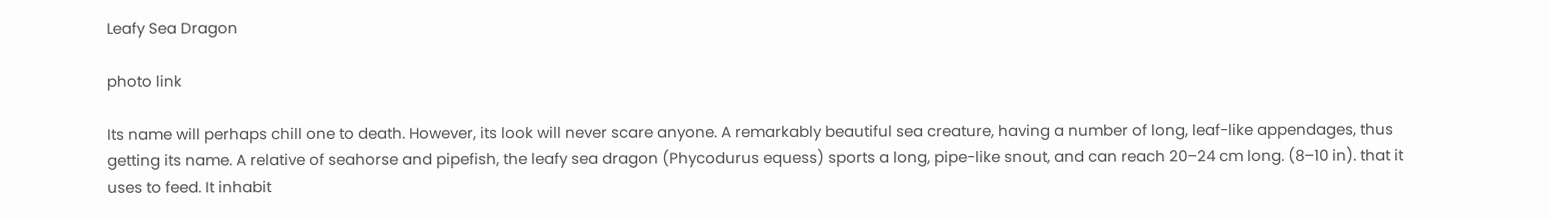Leafy Sea Dragon

photo link

Its name will perhaps chill one to death. However, its look will never scare anyone. A remarkably beautiful sea creature, having a number of long, leaf-like appendages, thus getting its name. A relative of seahorse and pipefish, the leafy sea dragon (Phycodurus equess) sports a long, pipe-like snout, and can reach 20–24 cm long. (8–10 in). that it uses to feed. It inhabit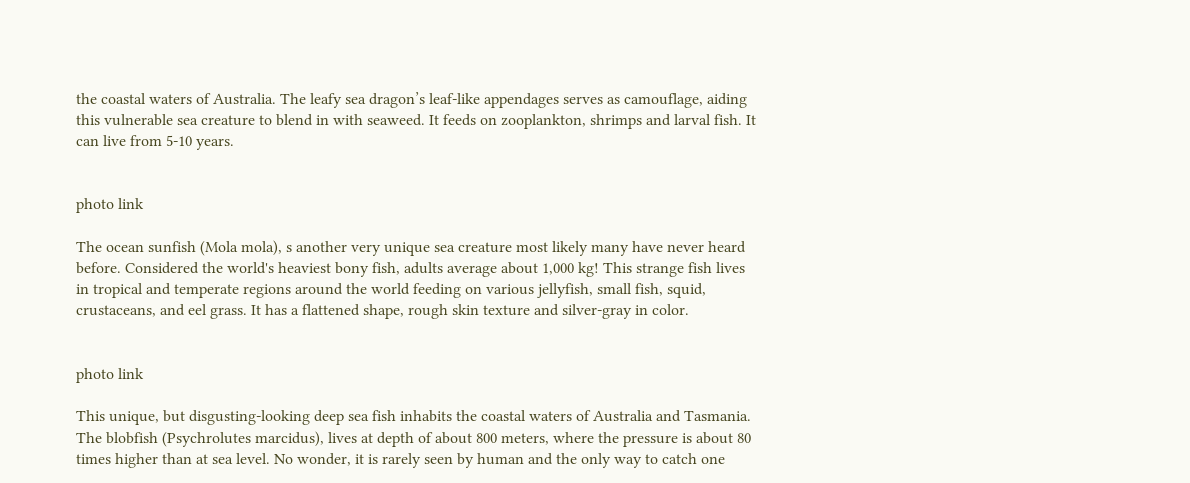the coastal waters of Australia. The leafy sea dragon’s leaf-like appendages serves as camouflage, aiding this vulnerable sea creature to blend in with seaweed. It feeds on zooplankton, shrimps and larval fish. It can live from 5-10 years.


photo link

The ocean sunfish (Mola mola), s another very unique sea creature most likely many have never heard before. Considered the world's heaviest bony fish, adults average about 1,000 kg! This strange fish lives in tropical and temperate regions around the world feeding on various jellyfish, small fish, squid, crustaceans, and eel grass. It has a flattened shape, rough skin texture and silver-gray in color.


photo link

This unique, but disgusting-looking deep sea fish inhabits the coastal waters of Australia and Tasmania. The blobfish (Psychrolutes marcidus), lives at depth of about 800 meters, where the pressure is about 80 times higher than at sea level. No wonder, it is rarely seen by human and the only way to catch one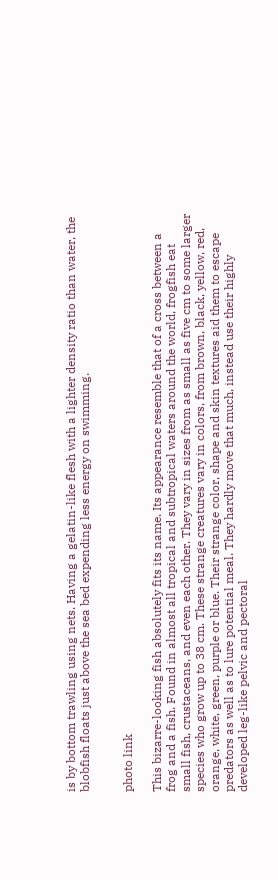is by bottom trawling using nets. Having a gelatin-like flesh with a lighter density ratio than water, the blobfish floats just above the sea bed expending less energy on swimming.


photo link

This bizarre-looking fish absolutely fits its name. Its appearance resemble that of a cross between a frog and a fish. Found in almost all tropical and subtropical waters around the world, frogfish eat small fish, crustaceans, and even each other. They vary in sizes from as small as five cm to some larger species who grow up to 38 cm. These strange creatures vary in colors, from brown, black, yellow, red, orange, white, green, purple or blue. Their strange color, shape and skin textures aid them to escape predators as well as to lure potential meal. They hardly move that much, instead use their highly developed leg-like pelvic and pectoral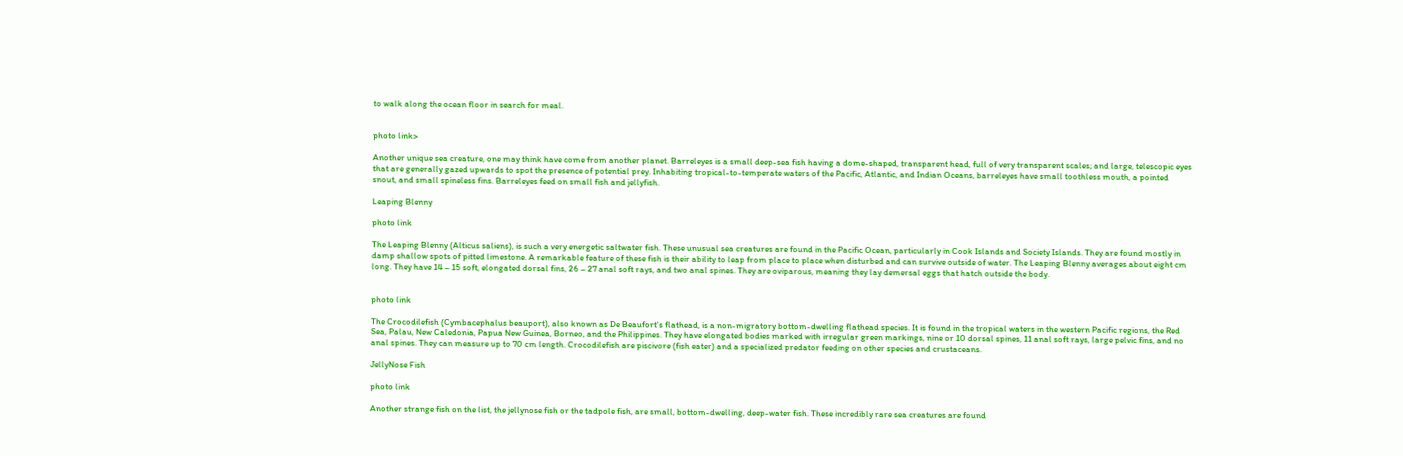to walk along the ocean floor in search for meal.


photo link>

Another unique sea creature, one may think have come from another planet. Barreleyes is a small deep-sea fish having a dome-shaped, transparent head, full of very transparent scales; and large, telescopic eyes that are generally gazed upwards to spot the presence of potential prey. Inhabiting tropical-to-temperate waters of the Pacific, Atlantic, and Indian Oceans, barreleyes have small toothless mouth, a pointed snout, and small spineless fins. Barreleyes feed on small fish and jellyfish.

Leaping Blenny

photo link

The Leaping Blenny (Alticus saliens), is such a very energetic saltwater fish. These unusual sea creatures are found in the Pacific Ocean, particularly in Cook Islands and Society Islands. They are found mostly in damp shallow spots of pitted limestone. A remarkable feature of these fish is their ability to leap from place to place when disturbed and can survive outside of water. The Leaping Blenny averages about eight cm long. They have 14 – 15 soft, elongated dorsal fins, 26 – 27 anal soft rays, and two anal spines. They are oviparous, meaning they lay demersal eggs that hatch outside the body.


photo link

The Crocodilefish (Cymbacephalus beauport), also known as De Beaufort's flathead, is a non-migratory bottom-dwelling flathead species. It is found in the tropical waters in the western Pacific regions, the Red Sea, Palau, New Caledonia, Papua New Guinea, Borneo, and the Philippines. They have elongated bodies marked with irregular green markings, nine or 10 dorsal spines, 11 anal soft rays, large pelvic fins, and no anal spines. They can measure up to 70 cm length. Crocodilefish are piscivore (fish eater) and a specialized predator feeding on other species and crustaceans.

JellyNose Fish

photo link

Another strange fish on the list, the jellynose fish or the tadpole fish, are small, bottom-dwelling, deep-water fish. These incredibly rare sea creatures are found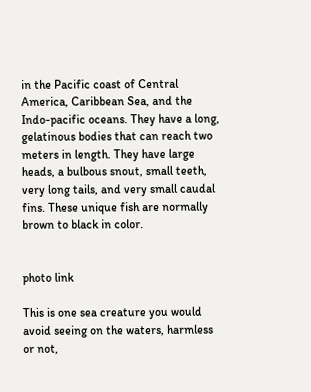in the Pacific coast of Central America, Caribbean Sea, and the Indo-pacific oceans. They have a long, gelatinous bodies that can reach two meters in length. They have large heads, a bulbous snout, small teeth, very long tails, and very small caudal fins. These unique fish are normally brown to black in color.


photo link

This is one sea creature you would avoid seeing on the waters, harmless or not,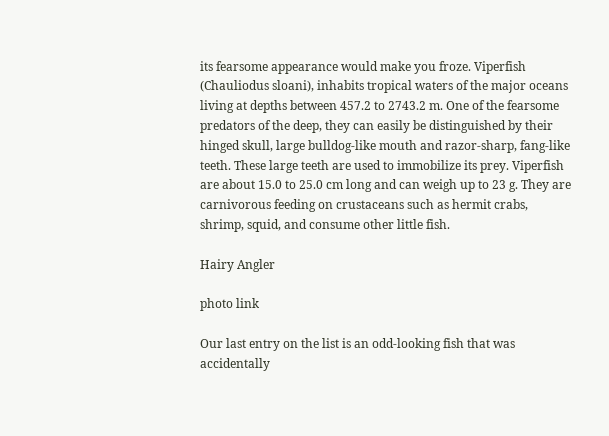its fearsome appearance would make you froze. Viperfish (Chauliodus sloani), inhabits tropical waters of the major oceans living at depths between 457.2 to 2743.2 m. One of the fearsome predators of the deep, they can easily be distinguished by their hinged skull, large bulldog-like mouth and razor-sharp, fang-like teeth. These large teeth are used to immobilize its prey. Viperfish are about 15.0 to 25.0 cm long and can weigh up to 23 g. They are carnivorous feeding on crustaceans such as hermit crabs, shrimp, squid, and consume other little fish.

Hairy Angler

photo link

Our last entry on the list is an odd-looking fish that was accidentally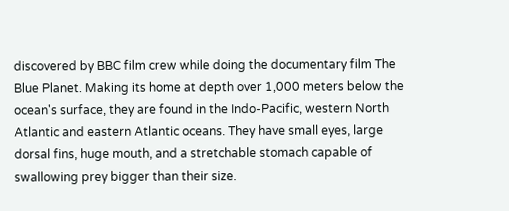discovered by BBC film crew while doing the documentary film The Blue Planet. Making its home at depth over 1,000 meters below the ocean's surface, they are found in the Indo-Pacific, western North Atlantic and eastern Atlantic oceans. They have small eyes, large dorsal fins, huge mouth, and a stretchable stomach capable of swallowing prey bigger than their size.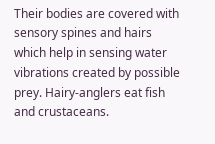Their bodies are covered with sensory spines and hairs which help in sensing water vibrations created by possible prey. Hairy-anglers eat fish and crustaceans.